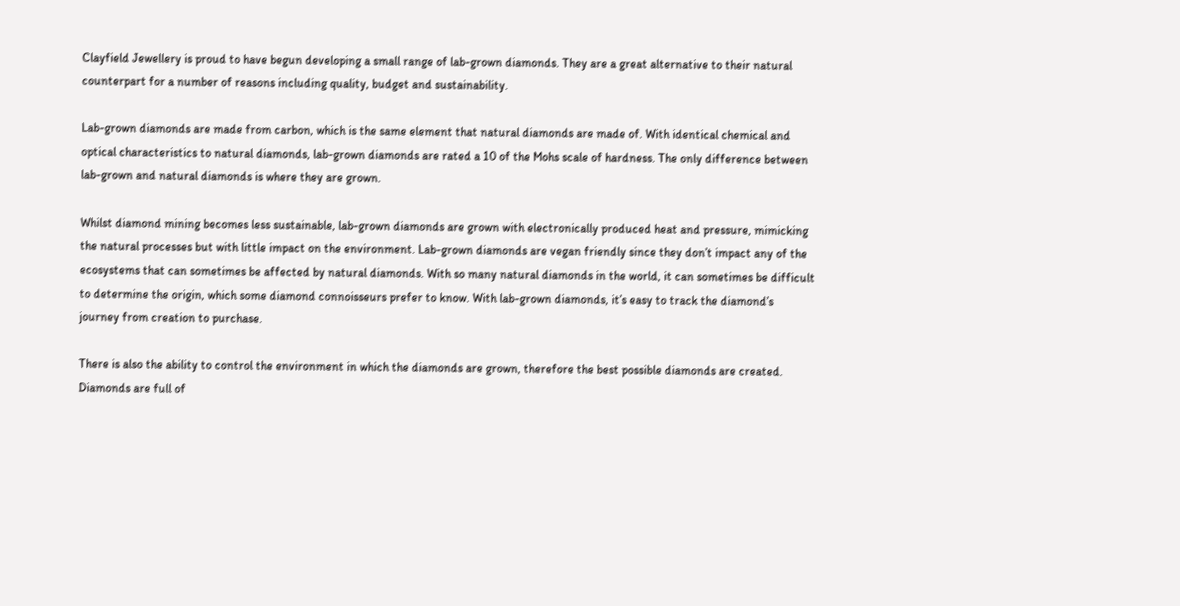Clayfield Jewellery is proud to have begun developing a small range of lab-grown diamonds. They are a great alternative to their natural counterpart for a number of reasons including quality, budget and sustainability.

Lab-grown diamonds are made from carbon, which is the same element that natural diamonds are made of. With identical chemical and optical characteristics to natural diamonds, lab-grown diamonds are rated a 10 of the Mohs scale of hardness. The only difference between lab-grown and natural diamonds is where they are grown.

Whilst diamond mining becomes less sustainable, lab-grown diamonds are grown with electronically produced heat and pressure, mimicking the natural processes but with little impact on the environment. Lab-grown diamonds are vegan friendly since they don’t impact any of the ecosystems that can sometimes be affected by natural diamonds. With so many natural diamonds in the world, it can sometimes be difficult to determine the origin, which some diamond connoisseurs prefer to know. With lab-grown diamonds, it’s easy to track the diamond’s journey from creation to purchase.

There is also the ability to control the environment in which the diamonds are grown, therefore the best possible diamonds are created. Diamonds are full of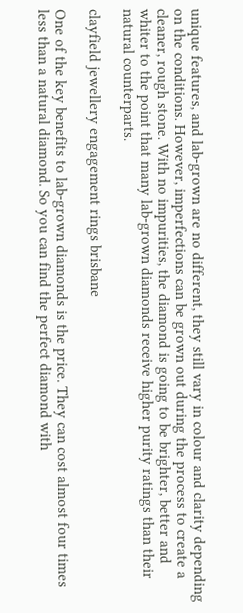unique features, and lab-grown are no different, they still vary in colour and clarity depending on the conditions. However, imperfections can be grown out during the process to create a cleaner, rough stone. With no impurities, the diamond is going to be brighter, better and whiter to the point that many lab-grown diamonds receive higher purity ratings than their natural counterparts.

clayfield jewellery engagement rings brisbane

One of the key benefits to lab-grown diamonds is the price. They can cost almost four times less than a natural diamond. So you can find the perfect diamond with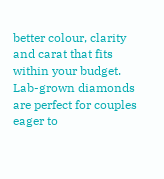better colour, clarity and carat that fits within your budget. Lab-grown diamonds are perfect for couples eager to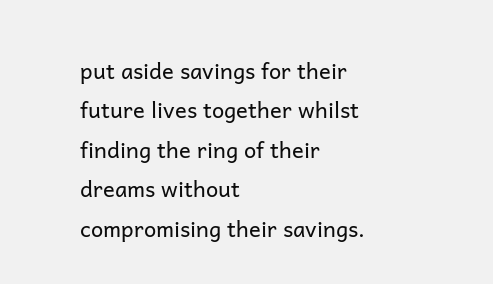put aside savings for their future lives together whilst finding the ring of their dreams without compromising their savings.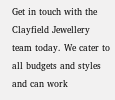Get in touch with the Clayfield Jewellery team today. We cater to all budgets and styles and can work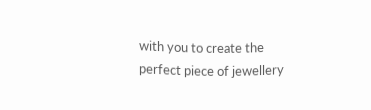with you to create the perfect piece of jewellery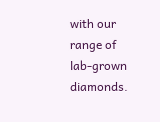with our range of lab-grown diamonds.